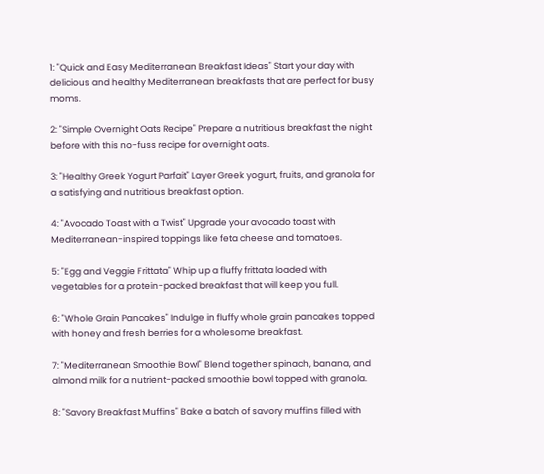1: "Quick and Easy Mediterranean Breakfast Ideas" Start your day with delicious and healthy Mediterranean breakfasts that are perfect for busy moms.

2: "Simple Overnight Oats Recipe" Prepare a nutritious breakfast the night before with this no-fuss recipe for overnight oats.

3: "Healthy Greek Yogurt Parfait" Layer Greek yogurt, fruits, and granola for a satisfying and nutritious breakfast option.

4: "Avocado Toast with a Twist" Upgrade your avocado toast with Mediterranean-inspired toppings like feta cheese and tomatoes.

5: "Egg and Veggie Frittata" Whip up a fluffy frittata loaded with vegetables for a protein-packed breakfast that will keep you full.

6: "Whole Grain Pancakes" Indulge in fluffy whole grain pancakes topped with honey and fresh berries for a wholesome breakfast.

7: "Mediterranean Smoothie Bowl" Blend together spinach, banana, and almond milk for a nutrient-packed smoothie bowl topped with granola.

8: "Savory Breakfast Muffins" Bake a batch of savory muffins filled with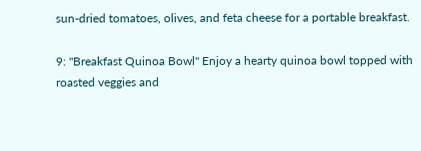sun-dried tomatoes, olives, and feta cheese for a portable breakfast.

9: "Breakfast Quinoa Bowl" Enjoy a hearty quinoa bowl topped with roasted veggies and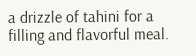a drizzle of tahini for a filling and flavorful meal.